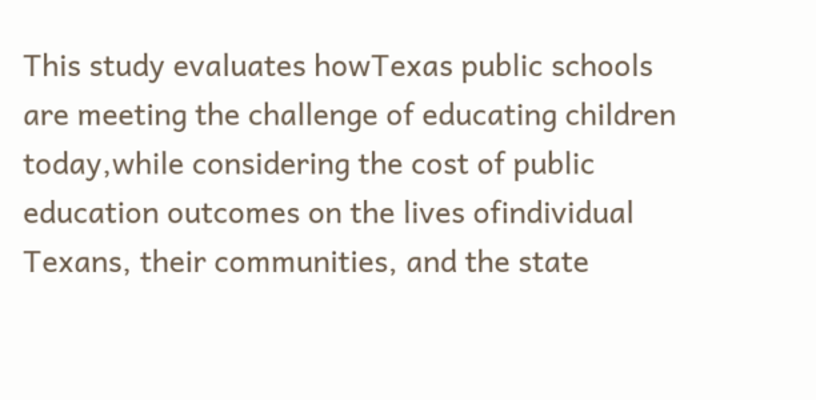This study evaluates howTexas public schools are meeting the challenge of educating children today,while considering the cost of public education outcomes on the lives ofindividual Texans, their communities, and the state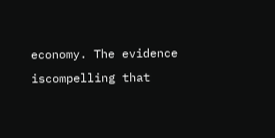economy. The evidence iscompelling that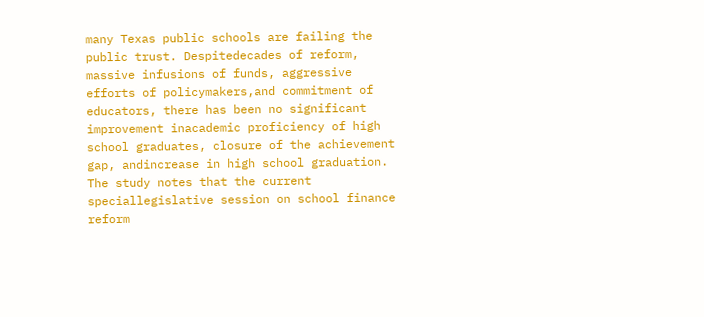many Texas public schools are failing the public trust. Despitedecades of reform, massive infusions of funds, aggressive efforts of policymakers,and commitment of educators, there has been no significant improvement inacademic proficiency of high school graduates, closure of the achievement gap, andincrease in high school graduation. The study notes that the current speciallegislative session on school finance reform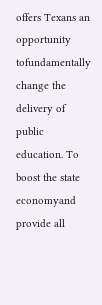offers Texans an opportunity tofundamentally change the delivery of public education. To boost the state economyand provide all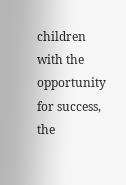children with the opportunity for success, the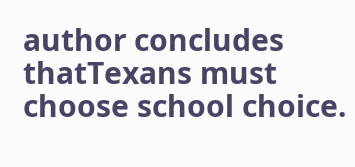author concludes thatTexans must choose school choice.